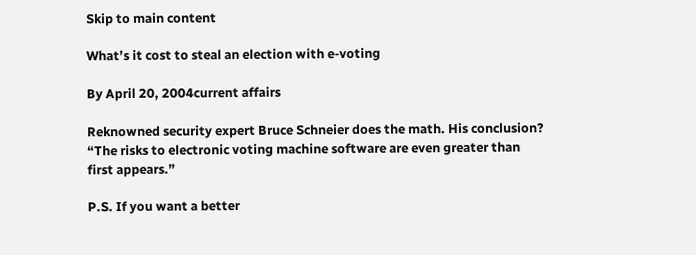Skip to main content

What’s it cost to steal an election with e-voting

By April 20, 2004current affairs

Reknowned security expert Bruce Schneier does the math. His conclusion? “The risks to electronic voting machine software are even greater than first appears.”

P.S. If you want a better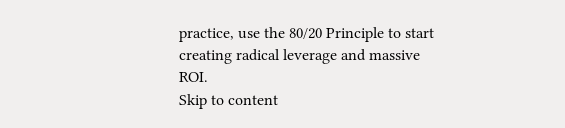practice, use the 80/20 Principle to start creating radical leverage and massive ROI.
Skip to content